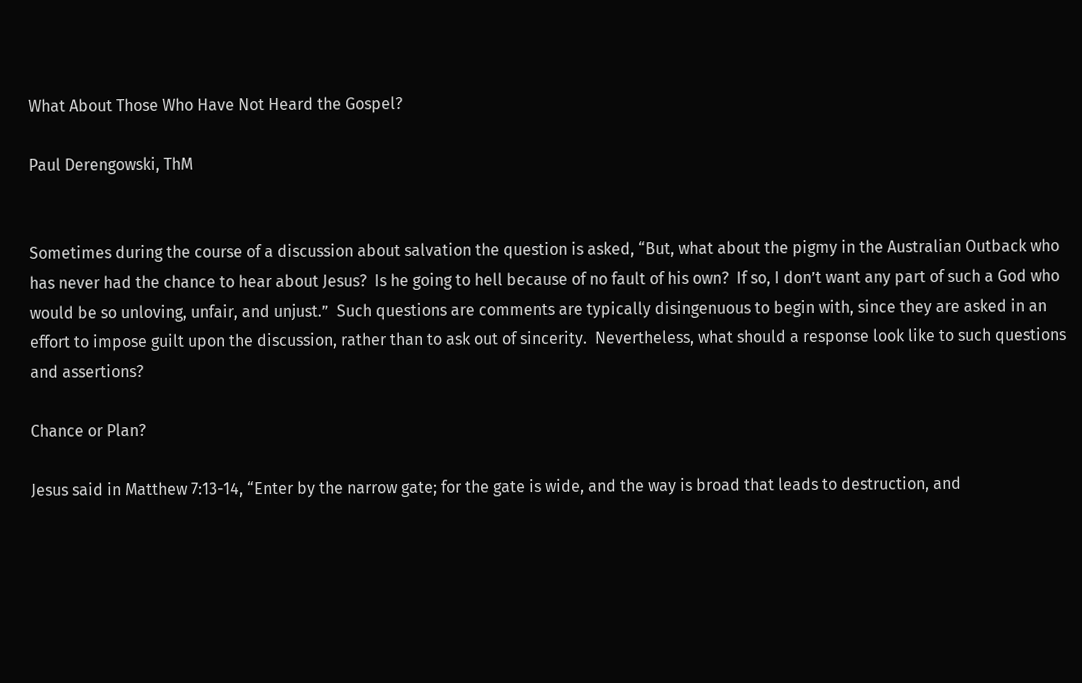What About Those Who Have Not Heard the Gospel?

Paul Derengowski, ThM


Sometimes during the course of a discussion about salvation the question is asked, “But, what about the pigmy in the Australian Outback who has never had the chance to hear about Jesus?  Is he going to hell because of no fault of his own?  If so, I don’t want any part of such a God who would be so unloving, unfair, and unjust.”  Such questions are comments are typically disingenuous to begin with, since they are asked in an effort to impose guilt upon the discussion, rather than to ask out of sincerity.  Nevertheless, what should a response look like to such questions and assertions?

Chance or Plan?

Jesus said in Matthew 7:13-14, “Enter by the narrow gate; for the gate is wide, and the way is broad that leads to destruction, and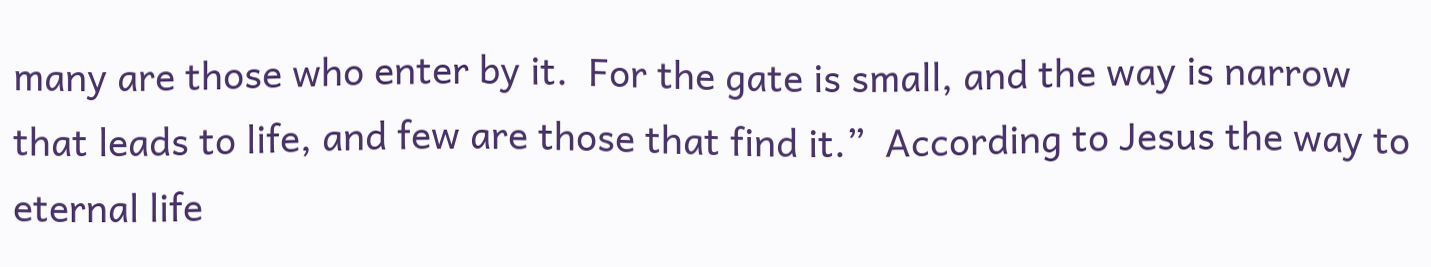many are those who enter by it.  For the gate is small, and the way is narrow that leads to life, and few are those that find it.”  According to Jesus the way to eternal life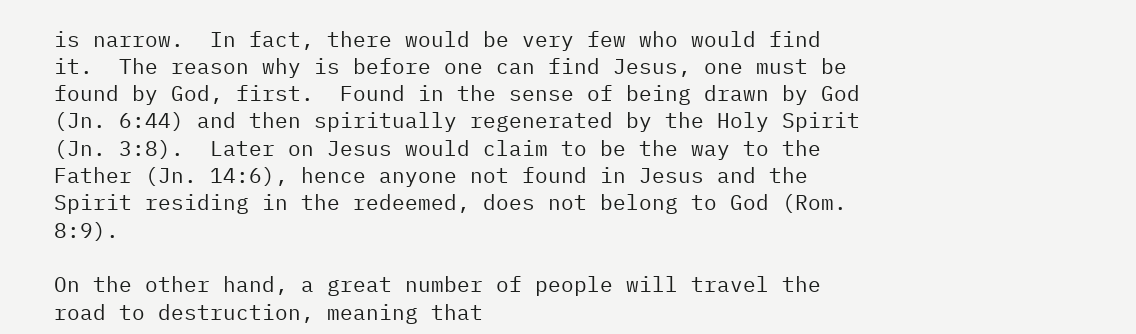is narrow.  In fact, there would be very few who would find it.  The reason why is before one can find Jesus, one must be found by God, first.  Found in the sense of being drawn by God (Jn. 6:44) and then spiritually regenerated by the Holy Spirit (Jn. 3:8).  Later on Jesus would claim to be the way to the Father (Jn. 14:6), hence anyone not found in Jesus and the Spirit residing in the redeemed, does not belong to God (Rom. 8:9).

On the other hand, a great number of people will travel the road to destruction, meaning that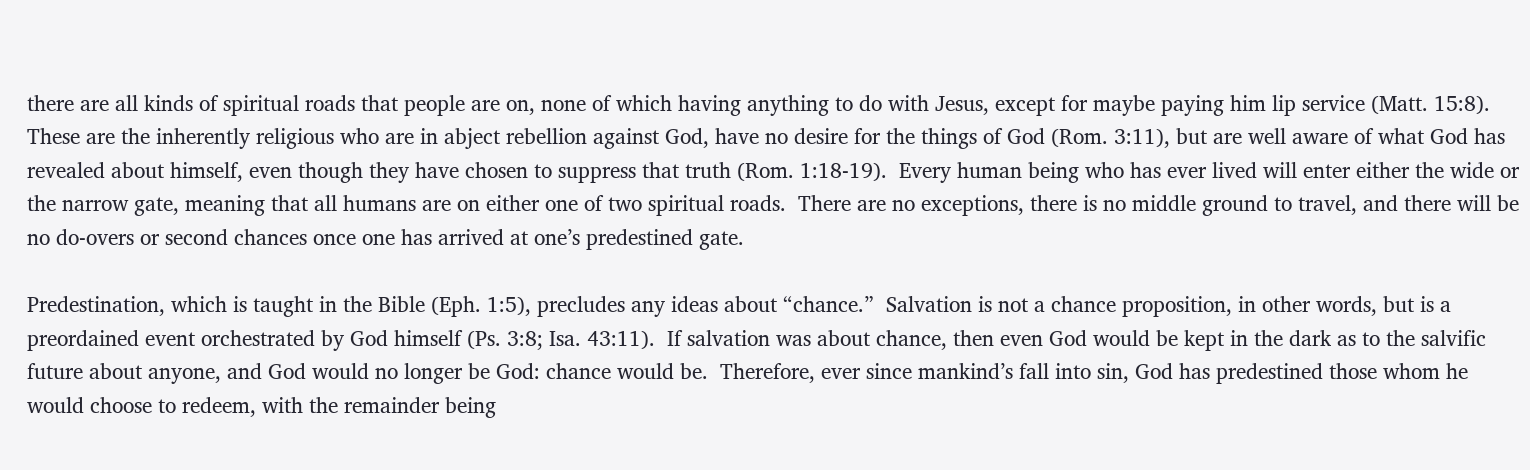there are all kinds of spiritual roads that people are on, none of which having anything to do with Jesus, except for maybe paying him lip service (Matt. 15:8).  These are the inherently religious who are in abject rebellion against God, have no desire for the things of God (Rom. 3:11), but are well aware of what God has revealed about himself, even though they have chosen to suppress that truth (Rom. 1:18-19).  Every human being who has ever lived will enter either the wide or the narrow gate, meaning that all humans are on either one of two spiritual roads.  There are no exceptions, there is no middle ground to travel, and there will be no do-overs or second chances once one has arrived at one’s predestined gate.

Predestination, which is taught in the Bible (Eph. 1:5), precludes any ideas about “chance.”  Salvation is not a chance proposition, in other words, but is a preordained event orchestrated by God himself (Ps. 3:8; Isa. 43:11).  If salvation was about chance, then even God would be kept in the dark as to the salvific future about anyone, and God would no longer be God: chance would be.  Therefore, ever since mankind’s fall into sin, God has predestined those whom he would choose to redeem, with the remainder being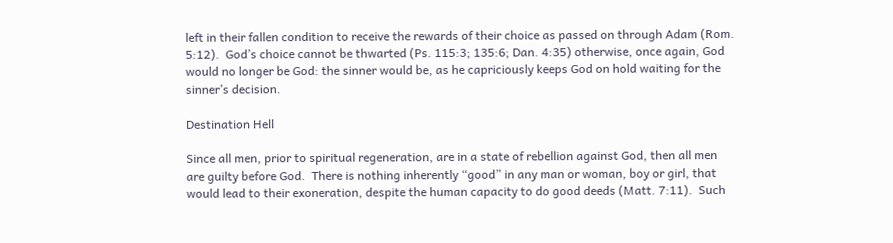left in their fallen condition to receive the rewards of their choice as passed on through Adam (Rom. 5:12).  God’s choice cannot be thwarted (Ps. 115:3; 135:6; Dan. 4:35) otherwise, once again, God would no longer be God: the sinner would be, as he capriciously keeps God on hold waiting for the sinner’s decision.

Destination Hell

Since all men, prior to spiritual regeneration, are in a state of rebellion against God, then all men are guilty before God.  There is nothing inherently “good” in any man or woman, boy or girl, that would lead to their exoneration, despite the human capacity to do good deeds (Matt. 7:11).  Such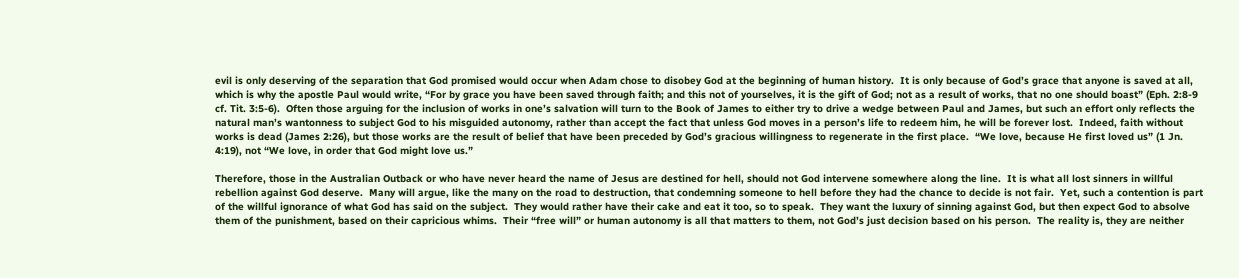evil is only deserving of the separation that God promised would occur when Adam chose to disobey God at the beginning of human history.  It is only because of God’s grace that anyone is saved at all, which is why the apostle Paul would write, “For by grace you have been saved through faith; and this not of yourselves, it is the gift of God; not as a result of works, that no one should boast” (Eph. 2:8-9 cf. Tit. 3:5-6).  Often those arguing for the inclusion of works in one’s salvation will turn to the Book of James to either try to drive a wedge between Paul and James, but such an effort only reflects the natural man’s wantonness to subject God to his misguided autonomy, rather than accept the fact that unless God moves in a person’s life to redeem him, he will be forever lost.  Indeed, faith without works is dead (James 2:26), but those works are the result of belief that have been preceded by God’s gracious willingness to regenerate in the first place.  “We love, because He first loved us” (1 Jn. 4:19), not “We love, in order that God might love us.”

Therefore, those in the Australian Outback or who have never heard the name of Jesus are destined for hell, should not God intervene somewhere along the line.  It is what all lost sinners in willful rebellion against God deserve.  Many will argue, like the many on the road to destruction, that condemning someone to hell before they had the chance to decide is not fair.  Yet, such a contention is part of the willful ignorance of what God has said on the subject.  They would rather have their cake and eat it too, so to speak.  They want the luxury of sinning against God, but then expect God to absolve them of the punishment, based on their capricious whims.  Their “free will” or human autonomy is all that matters to them, not God’s just decision based on his person.  The reality is, they are neither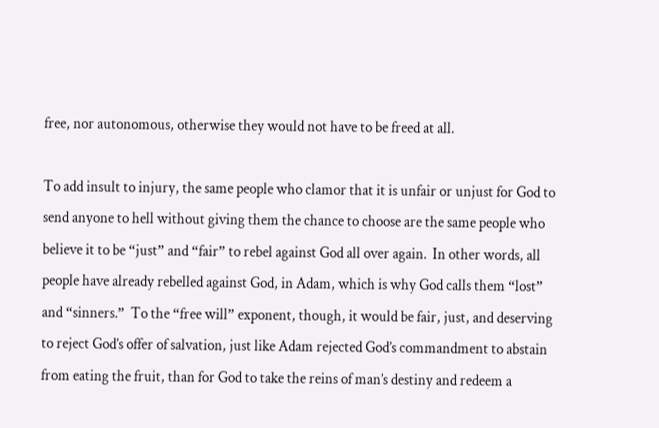free, nor autonomous, otherwise they would not have to be freed at all.

To add insult to injury, the same people who clamor that it is unfair or unjust for God to send anyone to hell without giving them the chance to choose are the same people who believe it to be “just” and “fair” to rebel against God all over again.  In other words, all people have already rebelled against God, in Adam, which is why God calls them “lost” and “sinners.”  To the “free will” exponent, though, it would be fair, just, and deserving to reject God’s offer of salvation, just like Adam rejected God’s commandment to abstain from eating the fruit, than for God to take the reins of man’s destiny and redeem a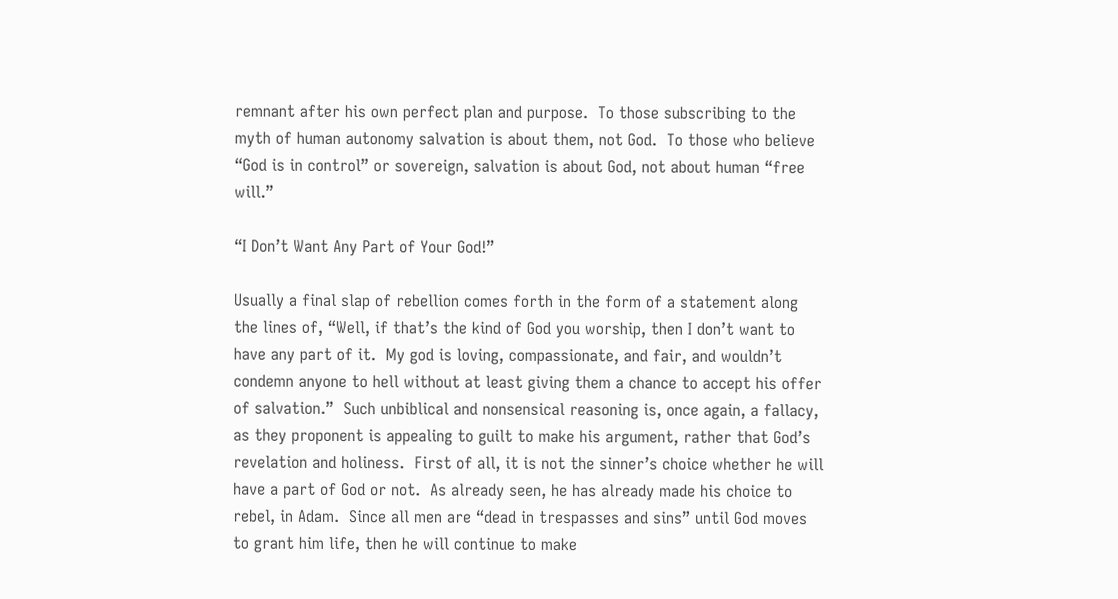remnant after his own perfect plan and purpose.  To those subscribing to the myth of human autonomy salvation is about them, not God.  To those who believe “God is in control” or sovereign, salvation is about God, not about human “free will.”

“I Don’t Want Any Part of Your God!”

Usually a final slap of rebellion comes forth in the form of a statement along the lines of, “Well, if that’s the kind of God you worship, then I don’t want to have any part of it.  My god is loving, compassionate, and fair, and wouldn’t condemn anyone to hell without at least giving them a chance to accept his offer of salvation.”  Such unbiblical and nonsensical reasoning is, once again, a fallacy, as they proponent is appealing to guilt to make his argument, rather that God’s revelation and holiness.  First of all, it is not the sinner’s choice whether he will have a part of God or not.  As already seen, he has already made his choice to rebel, in Adam.  Since all men are “dead in trespasses and sins” until God moves to grant him life, then he will continue to make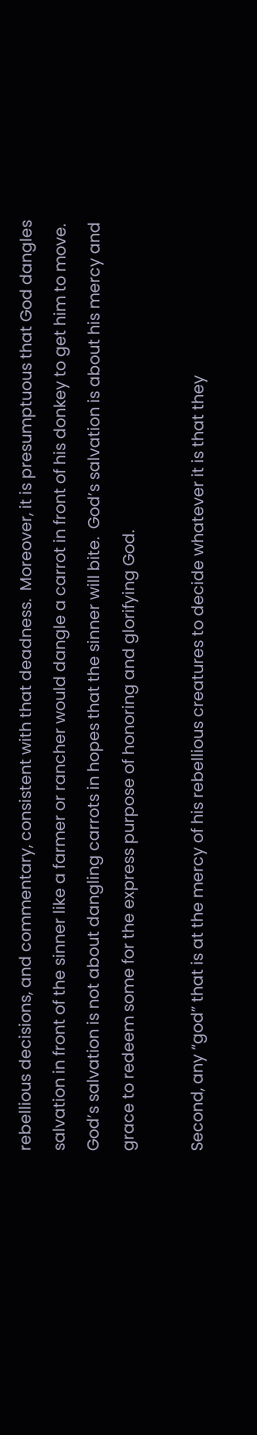rebellious decisions, and commentary, consistent with that deadness.  Moreover, it is presumptuous that God dangles salvation in front of the sinner like a farmer or rancher would dangle a carrot in front of his donkey to get him to move.  God’s salvation is not about dangling carrots in hopes that the sinner will bite.  God’s salvation is about his mercy and grace to redeem some for the express purpose of honoring and glorifying God.

Second, any “god” that is at the mercy of his rebellious creatures to decide whatever it is that they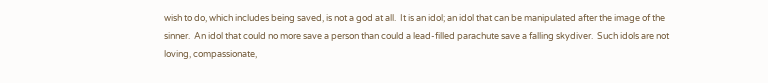wish to do, which includes being saved, is not a god at all.  It is an idol; an idol that can be manipulated after the image of the sinner.  An idol that could no more save a person than could a lead-filled parachute save a falling skydiver.  Such idols are not loving, compassionate,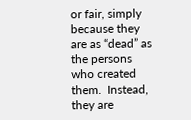or fair, simply because they are as “dead” as the persons who created them.  Instead, they are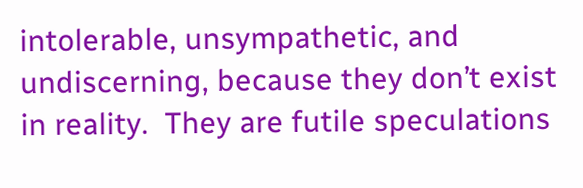intolerable, unsympathetic, and undiscerning, because they don’t exist in reality.  They are futile speculations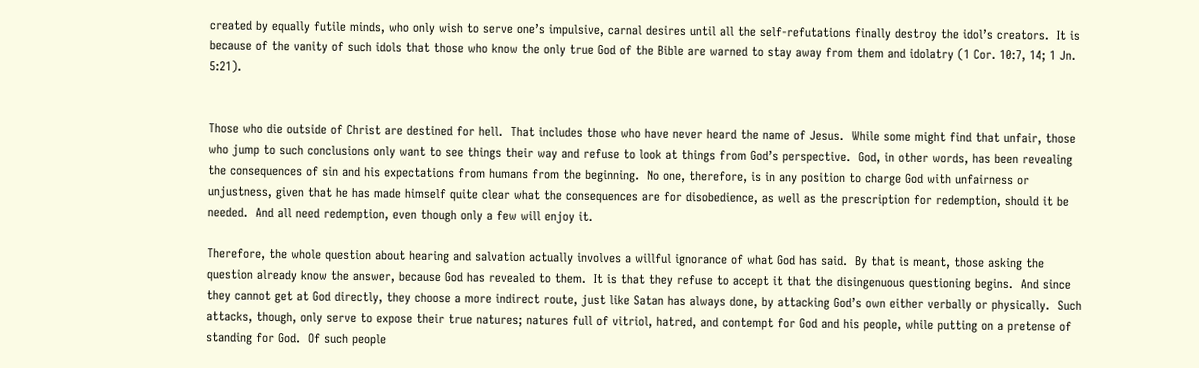created by equally futile minds, who only wish to serve one’s impulsive, carnal desires until all the self-refutations finally destroy the idol’s creators.  It is because of the vanity of such idols that those who know the only true God of the Bible are warned to stay away from them and idolatry (1 Cor. 10:7, 14; 1 Jn. 5:21).


Those who die outside of Christ are destined for hell.  That includes those who have never heard the name of Jesus.  While some might find that unfair, those who jump to such conclusions only want to see things their way and refuse to look at things from God’s perspective.  God, in other words, has been revealing the consequences of sin and his expectations from humans from the beginning.  No one, therefore, is in any position to charge God with unfairness or unjustness, given that he has made himself quite clear what the consequences are for disobedience, as well as the prescription for redemption, should it be needed.  And all need redemption, even though only a few will enjoy it.

Therefore, the whole question about hearing and salvation actually involves a willful ignorance of what God has said.  By that is meant, those asking the question already know the answer, because God has revealed to them.  It is that they refuse to accept it that the disingenuous questioning begins.  And since they cannot get at God directly, they choose a more indirect route, just like Satan has always done, by attacking God’s own either verbally or physically.  Such attacks, though, only serve to expose their true natures; natures full of vitriol, hatred, and contempt for God and his people, while putting on a pretense of standing for God.  Of such people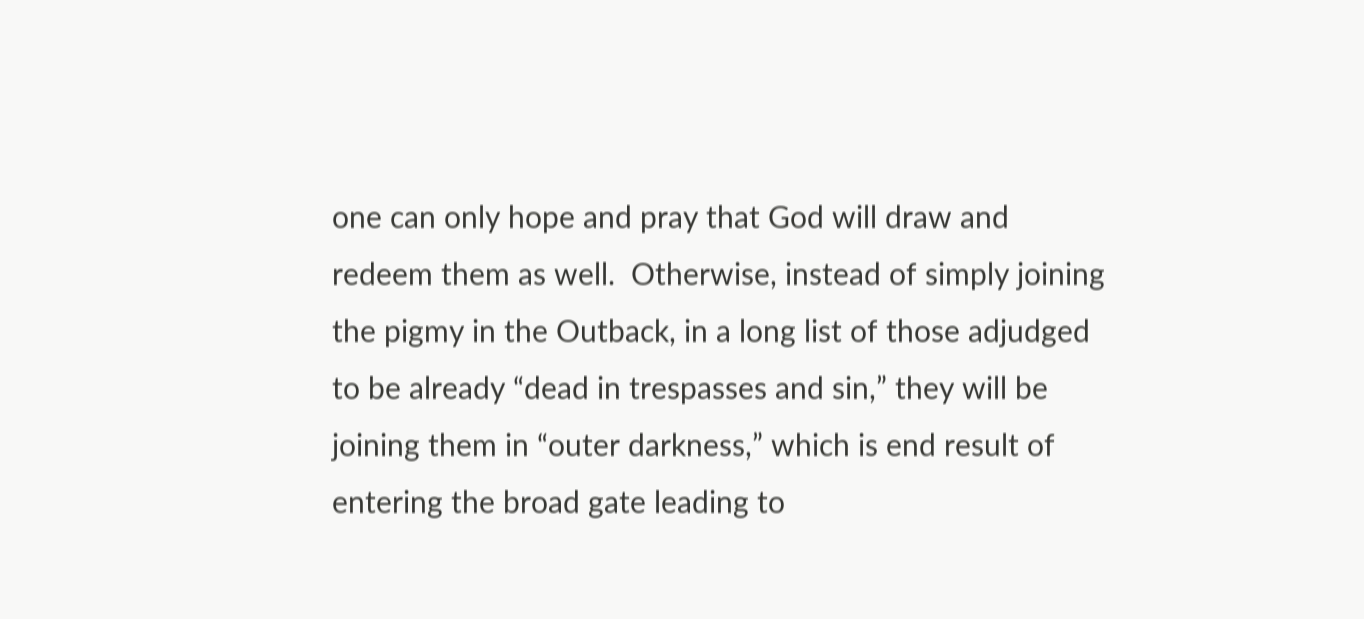one can only hope and pray that God will draw and redeem them as well.  Otherwise, instead of simply joining the pigmy in the Outback, in a long list of those adjudged to be already “dead in trespasses and sin,” they will be joining them in “outer darkness,” which is end result of entering the broad gate leading to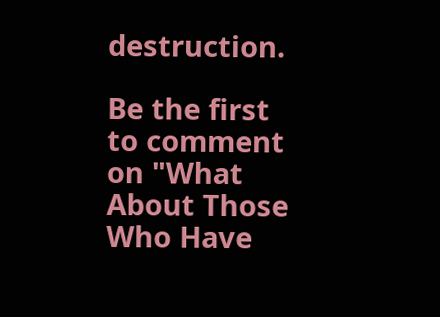destruction.

Be the first to comment on "What About Those Who Have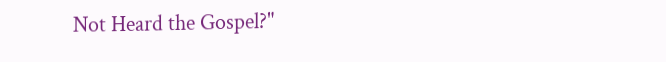Not Heard the Gospel?"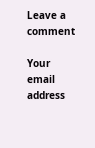Leave a comment

Your email address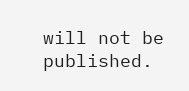will not be published.